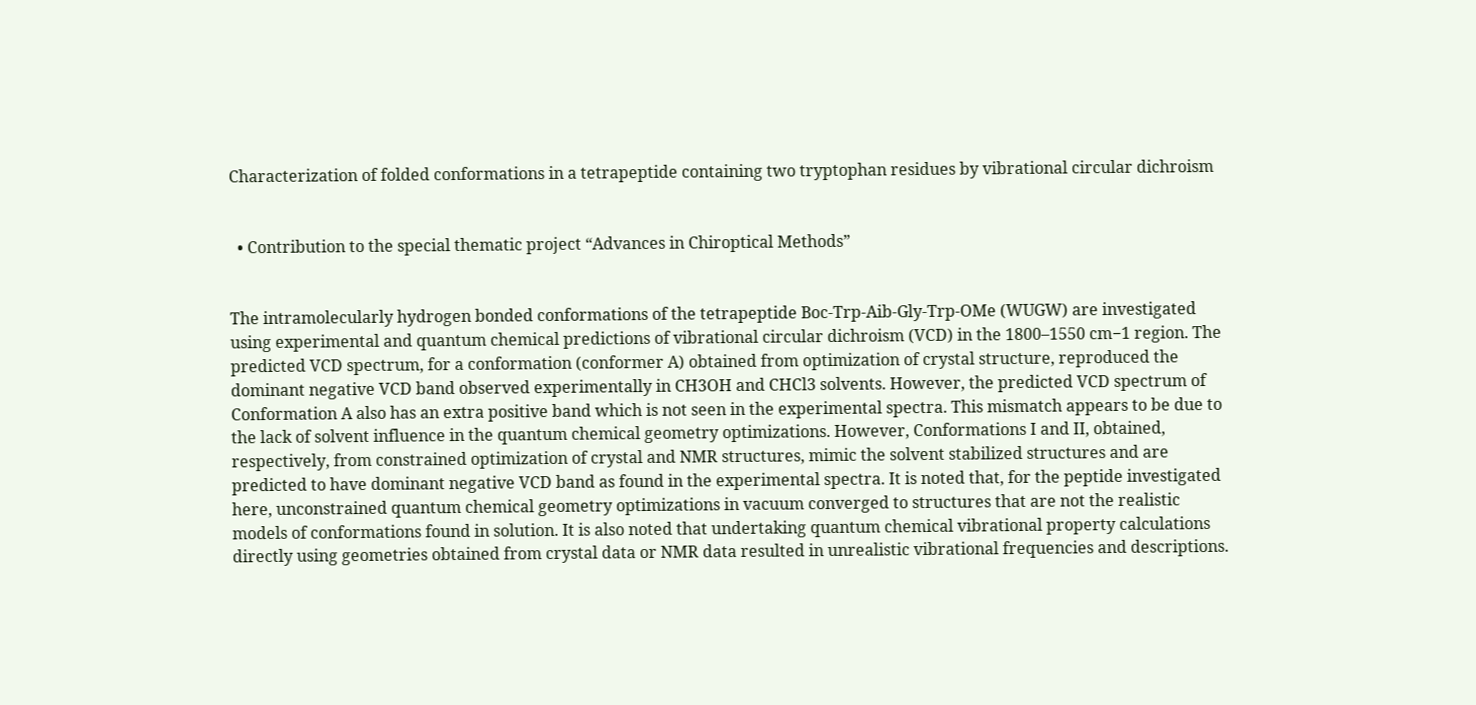Characterization of folded conformations in a tetrapeptide containing two tryptophan residues by vibrational circular dichroism


  • Contribution to the special thematic project “Advances in Chiroptical Methods”


The intramolecularly hydrogen bonded conformations of the tetrapeptide Boc-Trp-Aib-Gly-Trp-OMe (WUGW) are investigated using experimental and quantum chemical predictions of vibrational circular dichroism (VCD) in the 1800–1550 cm−1 region. The predicted VCD spectrum, for a conformation (conformer A) obtained from optimization of crystal structure, reproduced the dominant negative VCD band observed experimentally in CH3OH and CHCl3 solvents. However, the predicted VCD spectrum of Conformation A also has an extra positive band which is not seen in the experimental spectra. This mismatch appears to be due to the lack of solvent influence in the quantum chemical geometry optimizations. However, Conformations I and II, obtained, respectively, from constrained optimization of crystal and NMR structures, mimic the solvent stabilized structures and are predicted to have dominant negative VCD band as found in the experimental spectra. It is noted that, for the peptide investigated here, unconstrained quantum chemical geometry optimizations in vacuum converged to structures that are not the realistic models of conformations found in solution. It is also noted that undertaking quantum chemical vibrational property calculations directly using geometries obtained from crystal data or NMR data resulted in unrealistic vibrational frequencies and descriptions.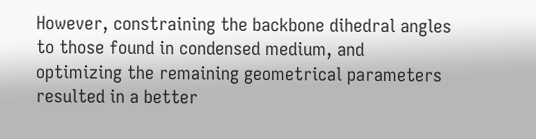However, constraining the backbone dihedral angles to those found in condensed medium, and optimizing the remaining geometrical parameters resulted in a better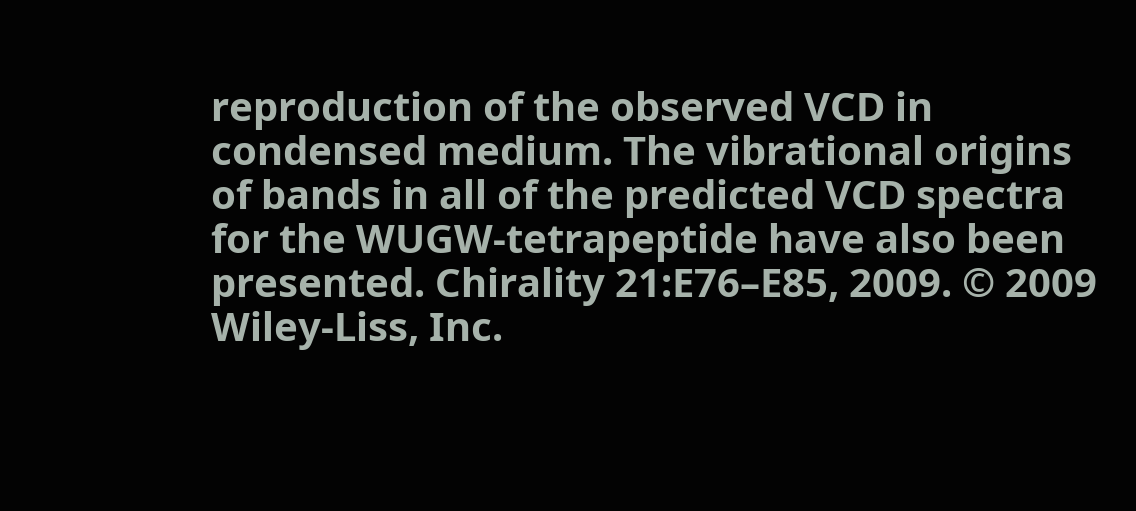reproduction of the observed VCD in condensed medium. The vibrational origins of bands in all of the predicted VCD spectra for the WUGW-tetrapeptide have also been presented. Chirality 21:E76–E85, 2009. © 2009 Wiley-Liss, Inc.